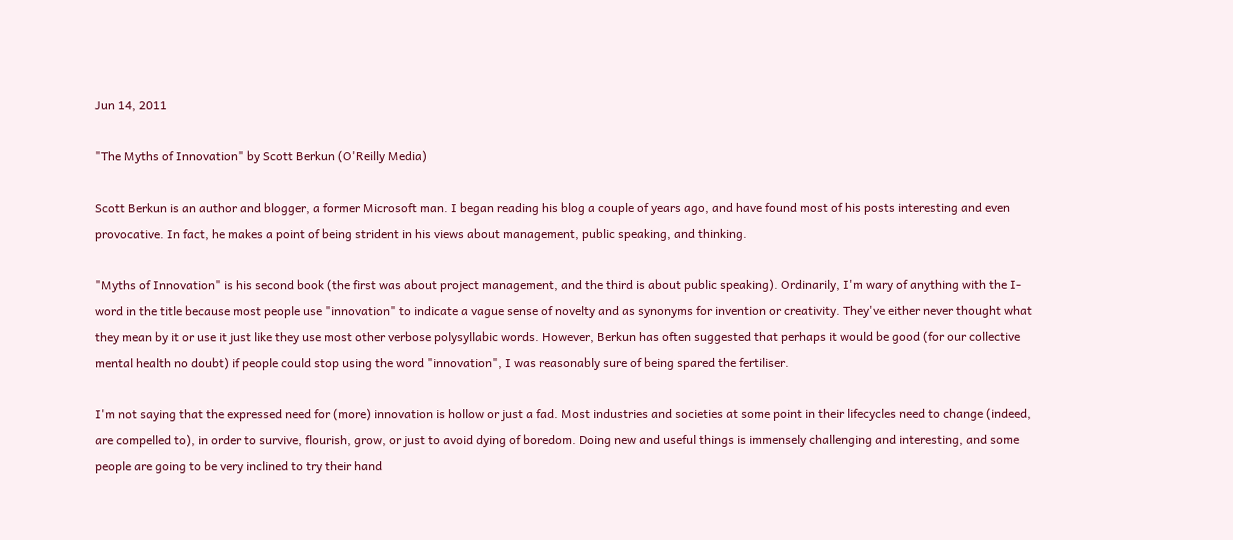Jun 14, 2011

"The Myths of Innovation" by Scott Berkun (O'Reilly Media)

Scott Berkun is an author and blogger, a former Microsoft man. I began reading his blog a couple of years ago, and have found most of his posts interesting and even provocative. In fact, he makes a point of being strident in his views about management, public speaking, and thinking.

"Myths of Innovation" is his second book (the first was about project management, and the third is about public speaking). Ordinarily, I'm wary of anything with the I-word in the title because most people use "innovation" to indicate a vague sense of novelty and as synonyms for invention or creativity. They've either never thought what they mean by it or use it just like they use most other verbose polysyllabic words. However, Berkun has often suggested that perhaps it would be good (for our collective mental health no doubt) if people could stop using the word "innovation", I was reasonably sure of being spared the fertiliser.

I'm not saying that the expressed need for (more) innovation is hollow or just a fad. Most industries and societies at some point in their lifecycles need to change (indeed, are compelled to), in order to survive, flourish, grow, or just to avoid dying of boredom. Doing new and useful things is immensely challenging and interesting, and some people are going to be very inclined to try their hand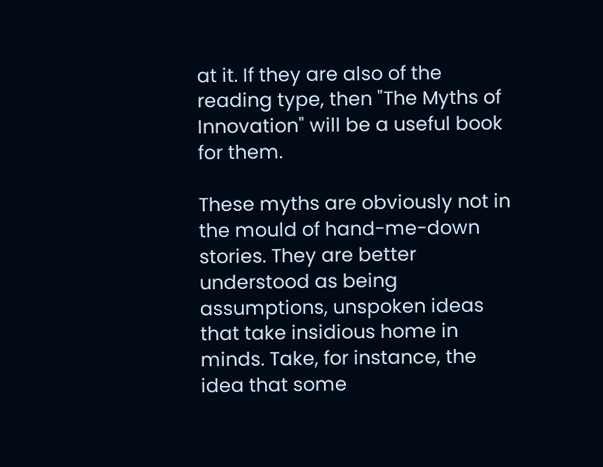at it. If they are also of the reading type, then "The Myths of Innovation" will be a useful book for them.

These myths are obviously not in the mould of hand-me-down stories. They are better understood as being assumptions, unspoken ideas that take insidious home in minds. Take, for instance, the idea that some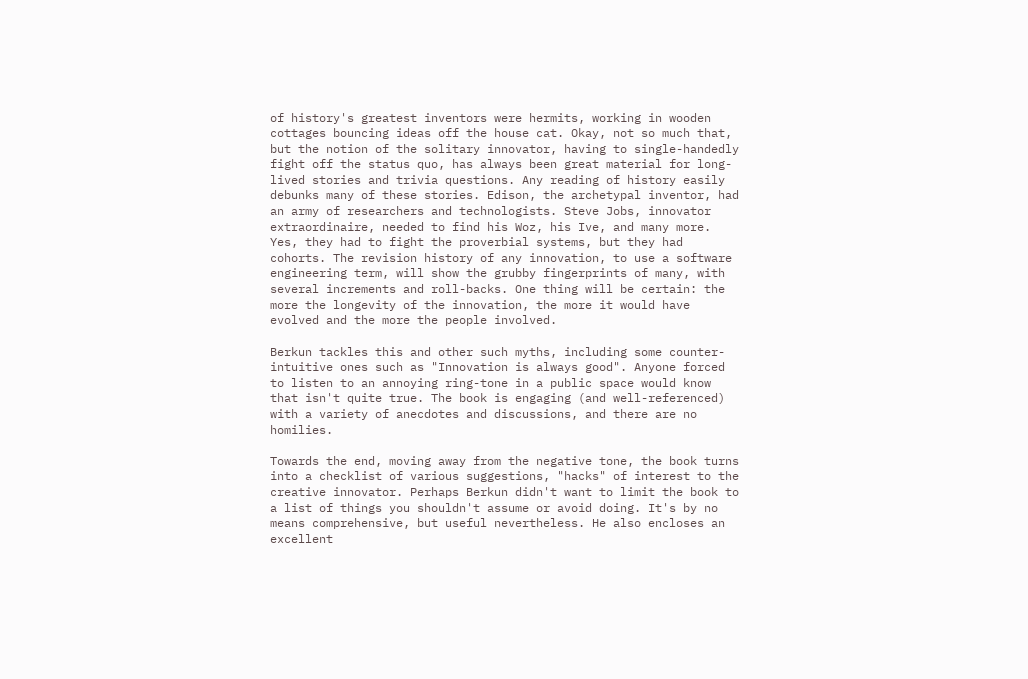of history's greatest inventors were hermits, working in wooden cottages bouncing ideas off the house cat. Okay, not so much that, but the notion of the solitary innovator, having to single-handedly fight off the status quo, has always been great material for long-lived stories and trivia questions. Any reading of history easily debunks many of these stories. Edison, the archetypal inventor, had an army of researchers and technologists. Steve Jobs, innovator extraordinaire, needed to find his Woz, his Ive, and many more. Yes, they had to fight the proverbial systems, but they had cohorts. The revision history of any innovation, to use a software engineering term, will show the grubby fingerprints of many, with several increments and roll-backs. One thing will be certain: the more the longevity of the innovation, the more it would have evolved and the more the people involved.

Berkun tackles this and other such myths, including some counter-intuitive ones such as "Innovation is always good". Anyone forced to listen to an annoying ring-tone in a public space would know that isn't quite true. The book is engaging (and well-referenced) with a variety of anecdotes and discussions, and there are no homilies.

Towards the end, moving away from the negative tone, the book turns into a checklist of various suggestions, "hacks" of interest to the creative innovator. Perhaps Berkun didn't want to limit the book to a list of things you shouldn't assume or avoid doing. It's by no means comprehensive, but useful nevertheless. He also encloses an excellent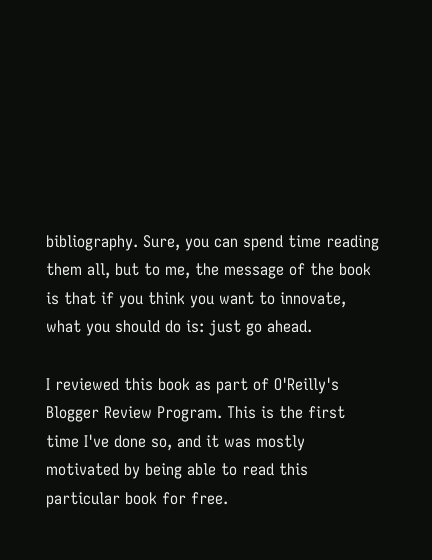bibliography. Sure, you can spend time reading them all, but to me, the message of the book is that if you think you want to innovate, what you should do is: just go ahead.

I reviewed this book as part of O'Reilly's Blogger Review Program. This is the first time I've done so, and it was mostly motivated by being able to read this particular book for free.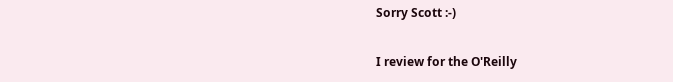Sorry Scott :-)

I review for the O'Reilly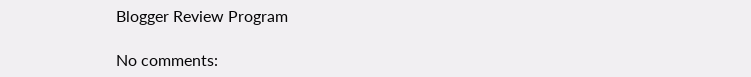Blogger Review Program

No comments: